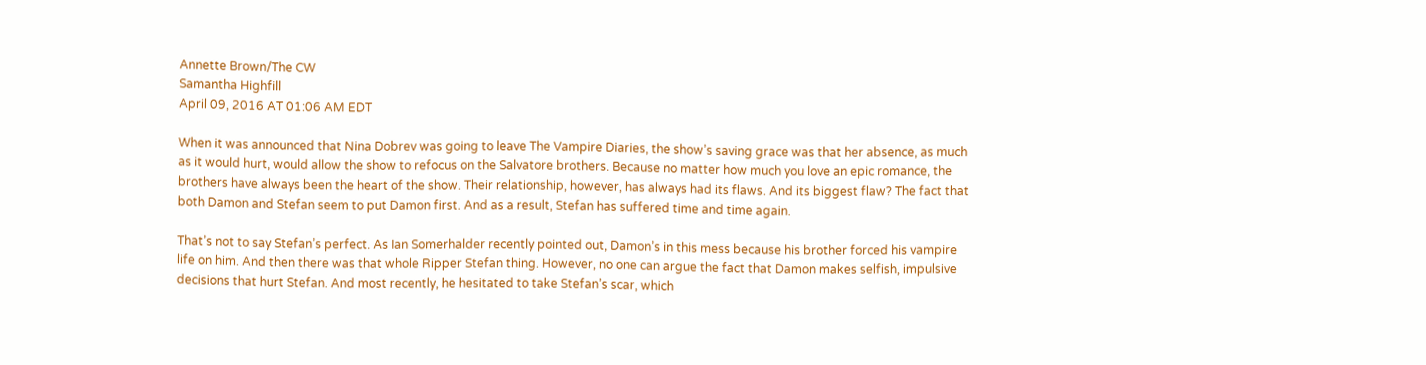Annette Brown/The CW
Samantha Highfill
April 09, 2016 AT 01:06 AM EDT

When it was announced that Nina Dobrev was going to leave The Vampire Diaries, the show’s saving grace was that her absence, as much as it would hurt, would allow the show to refocus on the Salvatore brothers. Because no matter how much you love an epic romance, the brothers have always been the heart of the show. Their relationship, however, has always had its flaws. And its biggest flaw? The fact that both Damon and Stefan seem to put Damon first. And as a result, Stefan has suffered time and time again.

That’s not to say Stefan’s perfect. As Ian Somerhalder recently pointed out, Damon’s in this mess because his brother forced his vampire life on him. And then there was that whole Ripper Stefan thing. However, no one can argue the fact that Damon makes selfish, impulsive decisions that hurt Stefan. And most recently, he hesitated to take Stefan’s scar, which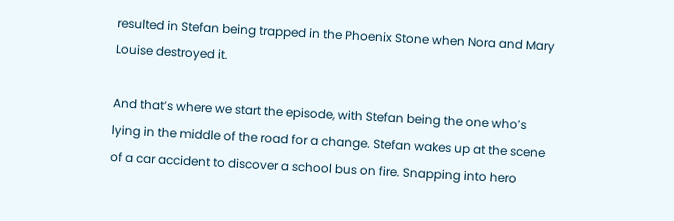resulted in Stefan being trapped in the Phoenix Stone when Nora and Mary Louise destroyed it.

And that’s where we start the episode, with Stefan being the one who’s lying in the middle of the road for a change. Stefan wakes up at the scene of a car accident to discover a school bus on fire. Snapping into hero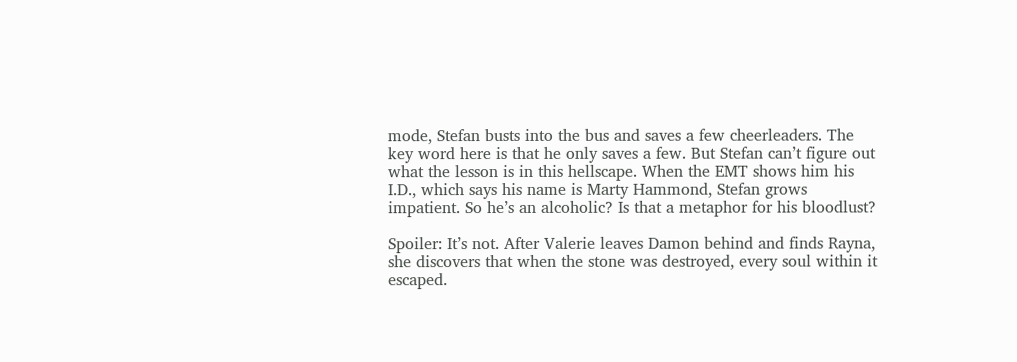mode, Stefan busts into the bus and saves a few cheerleaders. The key word here is that he only saves a few. But Stefan can’t figure out what the lesson is in this hellscape. When the EMT shows him his I.D., which says his name is Marty Hammond, Stefan grows impatient. So he’s an alcoholic? Is that a metaphor for his bloodlust?

Spoiler: It’s not. After Valerie leaves Damon behind and finds Rayna, she discovers that when the stone was destroyed, every soul within it escaped.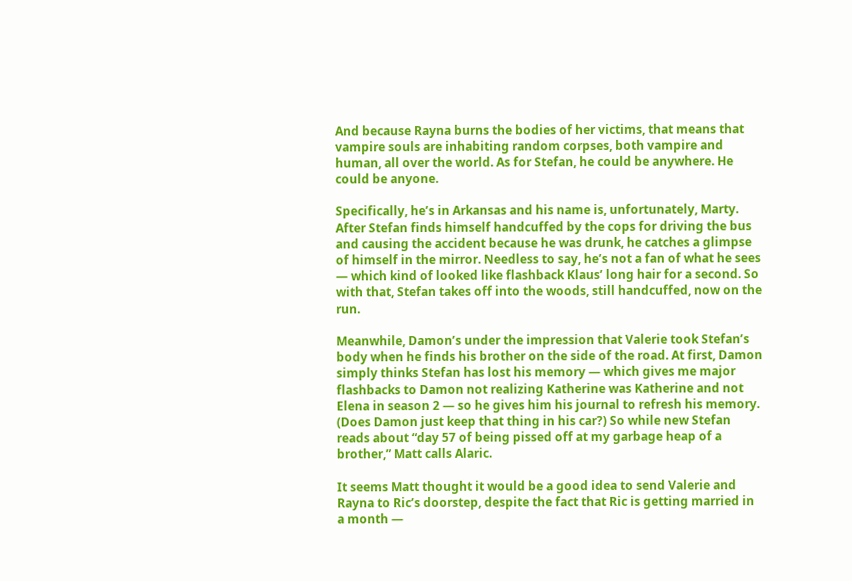And because Rayna burns the bodies of her victims, that means that vampire souls are inhabiting random corpses, both vampire and human, all over the world. As for Stefan, he could be anywhere. He could be anyone.

Specifically, he’s in Arkansas and his name is, unfortunately, Marty. After Stefan finds himself handcuffed by the cops for driving the bus and causing the accident because he was drunk, he catches a glimpse of himself in the mirror. Needless to say, he’s not a fan of what he sees — which kind of looked like flashback Klaus’ long hair for a second. So with that, Stefan takes off into the woods, still handcuffed, now on the run.

Meanwhile, Damon’s under the impression that Valerie took Stefan’s body when he finds his brother on the side of the road. At first, Damon simply thinks Stefan has lost his memory — which gives me major flashbacks to Damon not realizing Katherine was Katherine and not Elena in season 2 — so he gives him his journal to refresh his memory. (Does Damon just keep that thing in his car?) So while new Stefan reads about “day 57 of being pissed off at my garbage heap of a brother,” Matt calls Alaric.

It seems Matt thought it would be a good idea to send Valerie and Rayna to Ric’s doorstep, despite the fact that Ric is getting married in a month —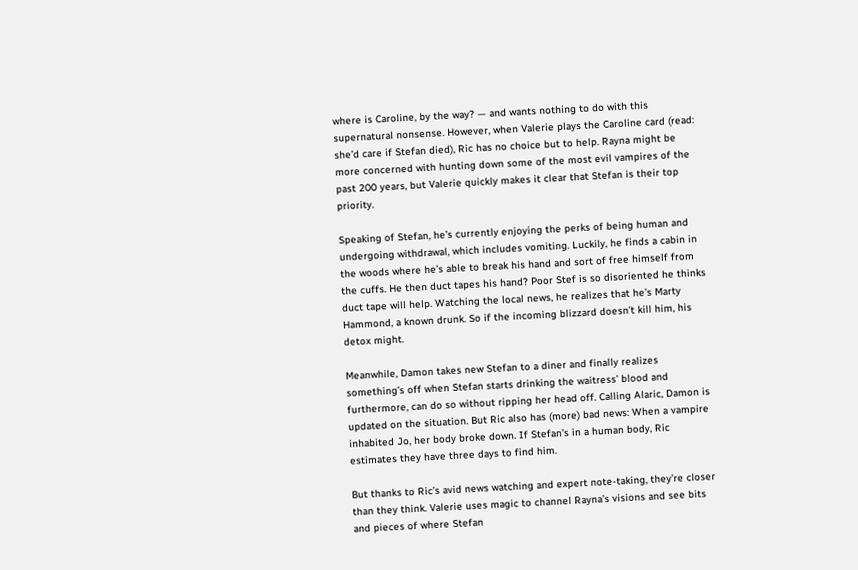where is Caroline, by the way? — and wants nothing to do with this supernatural nonsense. However, when Valerie plays the Caroline card (read: she’d care if Stefan died), Ric has no choice but to help. Rayna might be more concerned with hunting down some of the most evil vampires of the past 200 years, but Valerie quickly makes it clear that Stefan is their top priority.

Speaking of Stefan, he’s currently enjoying the perks of being human and undergoing withdrawal, which includes vomiting. Luckily, he finds a cabin in the woods where he’s able to break his hand and sort of free himself from the cuffs. He then duct tapes his hand? Poor Stef is so disoriented he thinks duct tape will help. Watching the local news, he realizes that he’s Marty Hammond, a known drunk. So if the incoming blizzard doesn’t kill him, his detox might.

Meanwhile, Damon takes new Stefan to a diner and finally realizes something’s off when Stefan starts drinking the waitress’ blood and furthermore, can do so without ripping her head off. Calling Alaric, Damon is updated on the situation. But Ric also has (more) bad news: When a vampire inhabited Jo, her body broke down. If Stefan’s in a human body, Ric estimates they have three days to find him.

But thanks to Ric’s avid news watching and expert note-taking, they’re closer than they think. Valerie uses magic to channel Rayna’s visions and see bits and pieces of where Stefan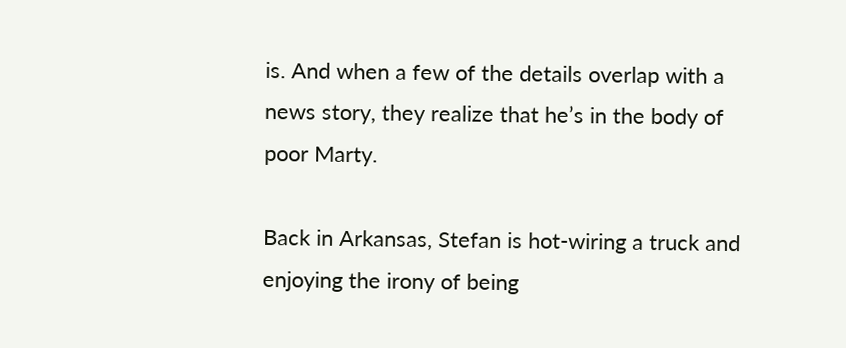is. And when a few of the details overlap with a news story, they realize that he’s in the body of poor Marty.

Back in Arkansas, Stefan is hot-wiring a truck and enjoying the irony of being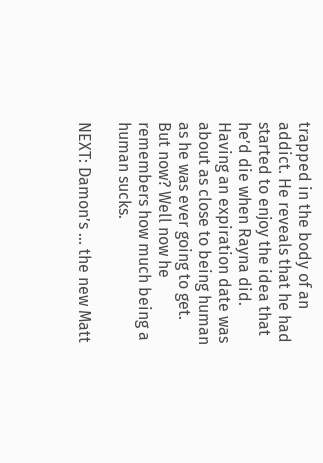trapped in the body of an addict. He reveals that he had started to enjoy the idea that he’d die when Rayna did. Having an expiration date was about as close to being human as he was ever going to get. But now? Well now he remembers how much being a human sucks.

NEXT: Damon’s … the new Matt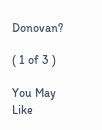Donovan?

( 1 of 3 )

You May Like